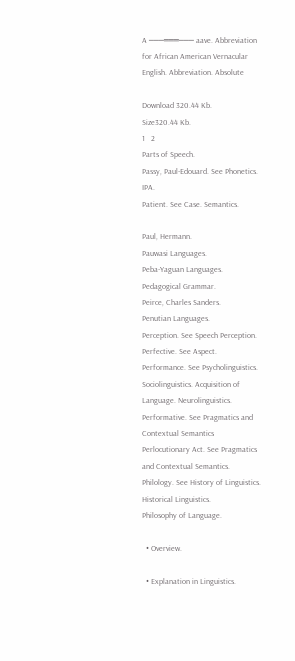A ───═══─── aave. Abbreviation for African American Vernacular English. Abbreviation. Absolute

Download 320.44 Kb.
Size320.44 Kb.
1   2
Parts of Speech.
Passy, Paul-Edouard. See Phonetics. IPA.
Patient. See Case. Semantics.

Paul, Hermann.
Pauwasi Languages.
Peba-Yaguan Languages.
Pedagogical Grammar.
Peirce, Charles Sanders.
Penutian Languages.
Perception. See Speech Perception.
Perfective. See Aspect.
Performance. See Psycholinguistics. Sociolinguistics. Acquisition of Language. Neurolinguistics.
Performative. See Pragmatics and Contextual Semantics
Perlocutionary Act. See Pragmatics and Contextual Semantics.
Philology. See History of Linguistics. Historical Linguistics.
Philosophy of Language.

  • Overview.

  • Explanation in Linguistics.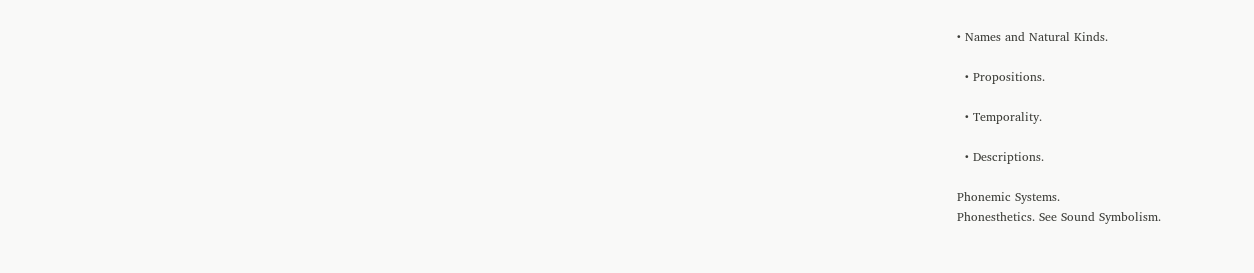• Names and Natural Kinds.

  • Propositions.

  • Temporality.

  • Descriptions.

Phonemic Systems.
Phonesthetics. See Sound Symbolism.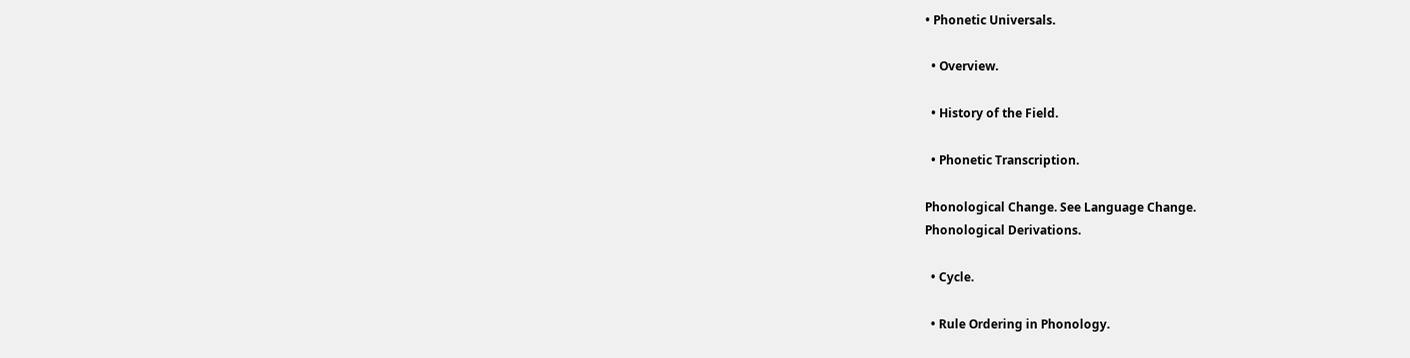• Phonetic Universals.

  • Overview.

  • History of the Field.

  • Phonetic Transcription.

Phonological Change. See Language Change.
Phonological Derivations.

  • Cycle.

  • Rule Ordering in Phonology.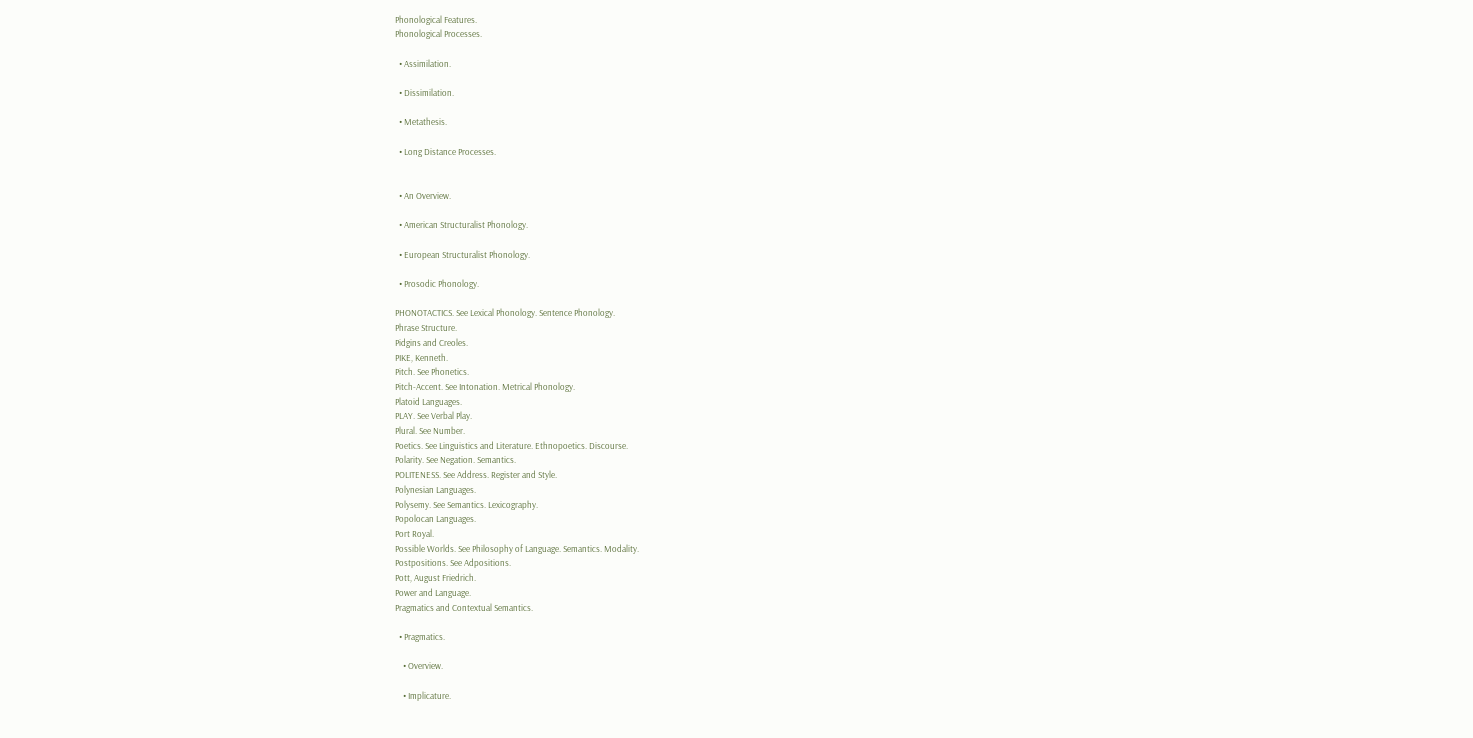Phonological Features.
Phonological Processes.

  • Assimilation.

  • Dissimilation.

  • Metathesis.

  • Long Distance Processes.


  • An Overview.

  • American Structuralist Phonology.

  • European Structuralist Phonology.

  • Prosodic Phonology.

PHONOTACTICS. See Lexical Phonology. Sentence Phonology.
Phrase Structure.
Pidgins and Creoles.
PIKE, Kenneth.
Pitch. See Phonetics.
Pitch-Accent. See Intonation. Metrical Phonology.
Platoid Languages.
PLAY. See Verbal Play.
Plural. See Number.
Poetics. See Linguistics and Literature. Ethnopoetics. Discourse.
Polarity. See Negation. Semantics.
POLITENESS. See Address. Register and Style.
Polynesian Languages.
Polysemy. See Semantics. Lexicography.
Popolocan Languages.
Port Royal.
Possible Worlds. See Philosophy of Language. Semantics. Modality.
Postpositions. See Adpositions.
Pott, August Friedrich.
Power and Language.
Pragmatics and Contextual Semantics.

  • Pragmatics.

    • Overview.

    • Implicature.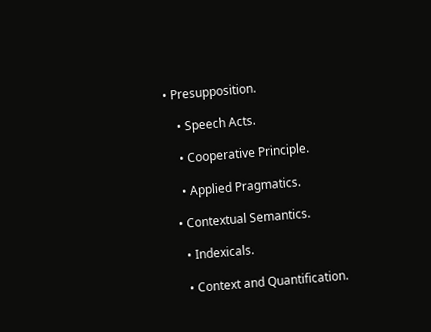• Presupposition.

    • Speech Acts.

    • Cooperative Principle.

    • Applied Pragmatics.

  • Contextual Semantics.

    • Indexicals.

    • Context and Quantification.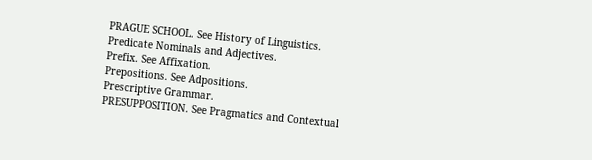PRAGUE SCHOOL. See History of Linguistics.
Predicate Nominals and Adjectives.
Prefix. See Affixation.
Prepositions. See Adpositions.
Prescriptive Grammar.
PRESUPPOSITION. See Pragmatics and Contextual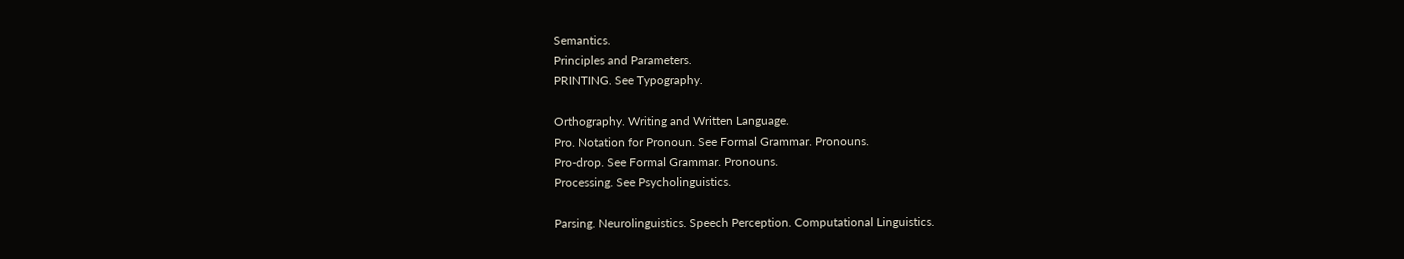Semantics.
Principles and Parameters.
PRINTING. See Typography.

Orthography. Writing and Written Language.
Pro. Notation for Pronoun. See Formal Grammar. Pronouns.
Pro-drop. See Formal Grammar. Pronouns.
Processing. See Psycholinguistics.

Parsing. Neurolinguistics. Speech Perception. Computational Linguistics.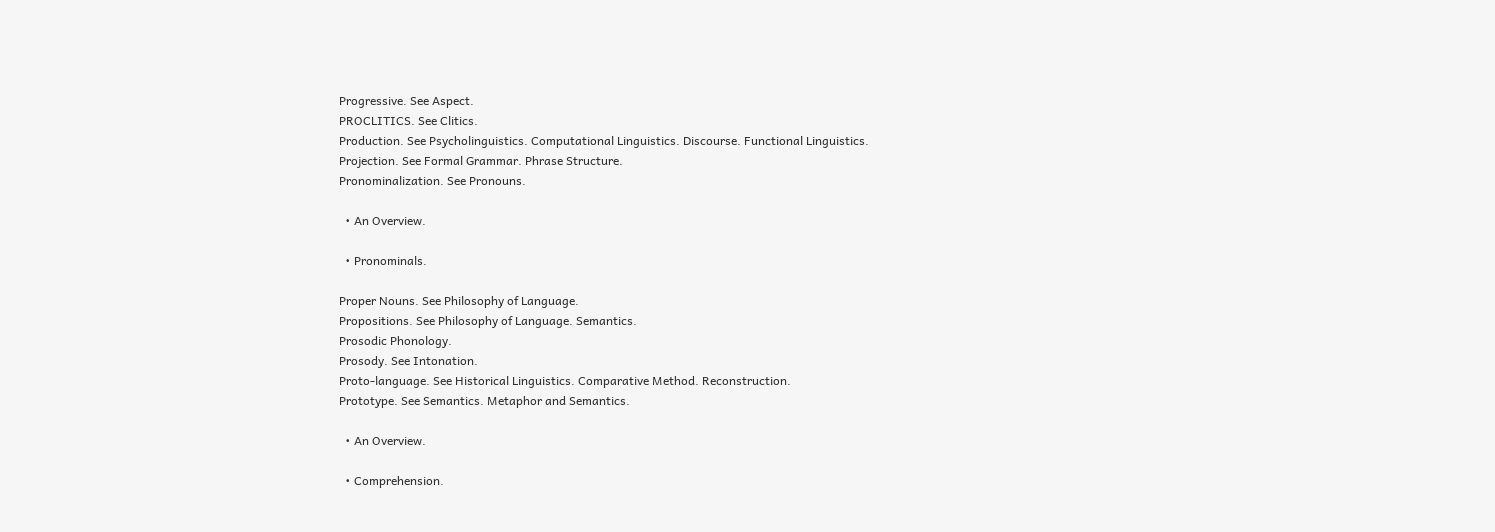Progressive. See Aspect.
PROCLITICS. See Clitics.
Production. See Psycholinguistics. Computational Linguistics. Discourse. Functional Linguistics.
Projection. See Formal Grammar. Phrase Structure.
Pronominalization. See Pronouns.

  • An Overview.

  • Pronominals.

Proper Nouns. See Philosophy of Language.
Propositions. See Philosophy of Language. Semantics.
Prosodic Phonology.
Prosody. See Intonation.
Proto-language. See Historical Linguistics. Comparative Method. Reconstruction.
Prototype. See Semantics. Metaphor and Semantics.

  • An Overview.

  • Comprehension.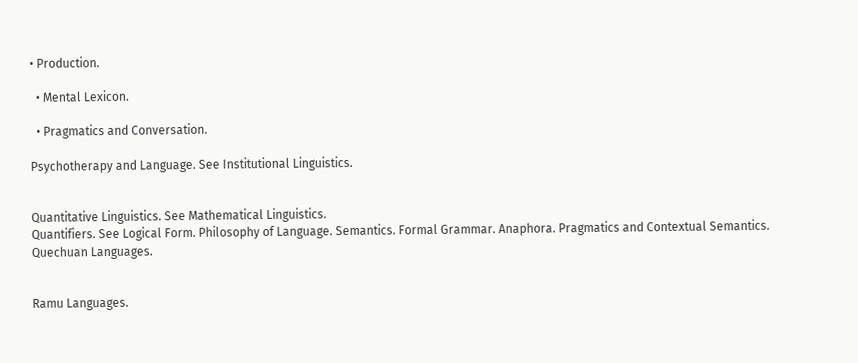• Production.

  • Mental Lexicon.

  • Pragmatics and Conversation.

Psychotherapy and Language. See Institutional Linguistics.


Quantitative Linguistics. See Mathematical Linguistics.
Quantifiers. See Logical Form. Philosophy of Language. Semantics. Formal Grammar. Anaphora. Pragmatics and Contextual Semantics.
Quechuan Languages.


Ramu Languages.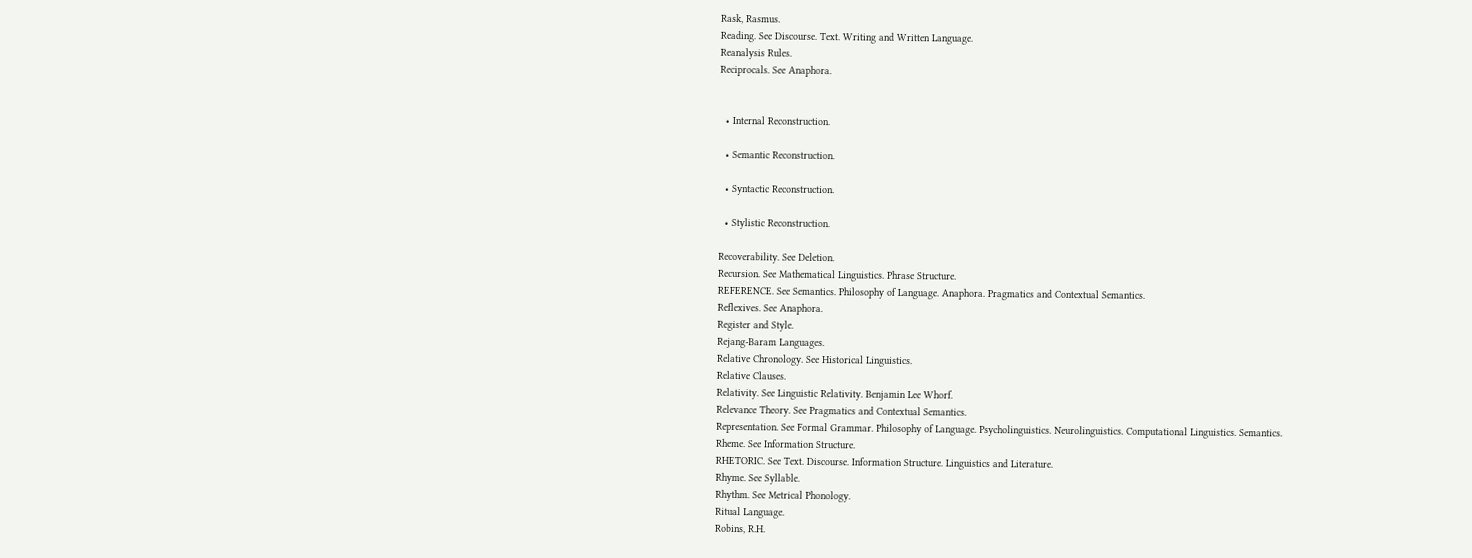Rask, Rasmus.
Reading. See Discourse. Text. Writing and Written Language.
Reanalysis Rules.
Reciprocals. See Anaphora.


  • Internal Reconstruction.

  • Semantic Reconstruction.

  • Syntactic Reconstruction.

  • Stylistic Reconstruction.

Recoverability. See Deletion.
Recursion. See Mathematical Linguistics. Phrase Structure.
REFERENCE. See Semantics. Philosophy of Language. Anaphora. Pragmatics and Contextual Semantics.
Reflexives. See Anaphora.
Register and Style.
Rejang-Baram Languages.
Relative Chronology. See Historical Linguistics.
Relative Clauses.
Relativity. See Linguistic Relativity. Benjamin Lee Whorf.
Relevance Theory. See Pragmatics and Contextual Semantics.
Representation. See Formal Grammar. Philosophy of Language. Psycholinguistics. Neurolinguistics. Computational Linguistics. Semantics.
Rheme. See Information Structure.
RHETORIC. See Text. Discourse. Information Structure. Linguistics and Literature.
Rhyme. See Syllable.
Rhythm. See Metrical Phonology.
Ritual Language.
Robins, R.H.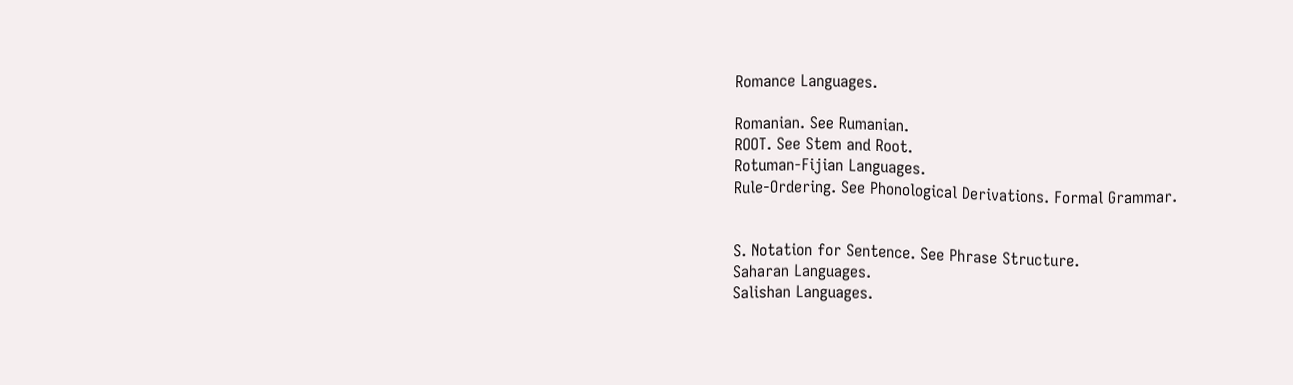Romance Languages.

Romanian. See Rumanian.
ROOT. See Stem and Root.
Rotuman-Fijian Languages.
Rule-Ordering. See Phonological Derivations. Formal Grammar.


S. Notation for Sentence. See Phrase Structure.
Saharan Languages.
Salishan Languages.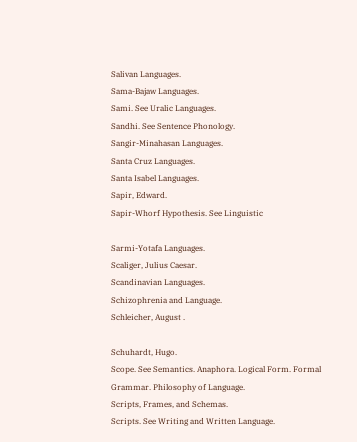Salivan Languages.
Sama-Bajaw Languages.
Sami. See Uralic Languages.
Sandhi. See Sentence Phonology.
Sangir-Minahasan Languages.
Santa Cruz Languages.
Santa Isabel Languages.
Sapir, Edward.
Sapir-Whorf Hypothesis. See Linguistic

Sarmi-Yotafa Languages.
Scaliger, Julius Caesar.
Scandinavian Languages.
Schizophrenia and Language.
Schleicher, August .

Schuhardt, Hugo.
Scope. See Semantics. Anaphora. Logical Form. Formal Grammar. Philosophy of Language.
Scripts, Frames, and Schemas.
Scripts. See Writing and Written Language.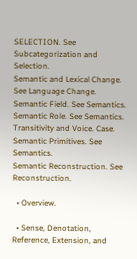SELECTION. See Subcategorization and Selection.
Semantic and Lexical Change. See Language Change.
Semantic Field. See Semantics.
Semantic Role. See Semantics. Transitivity and Voice. Case.
Semantic Primitives. See Semantics.
Semantic Reconstruction. See Reconstruction.

  • Overview.

  • Sense, Denotation, Reference, Extension, and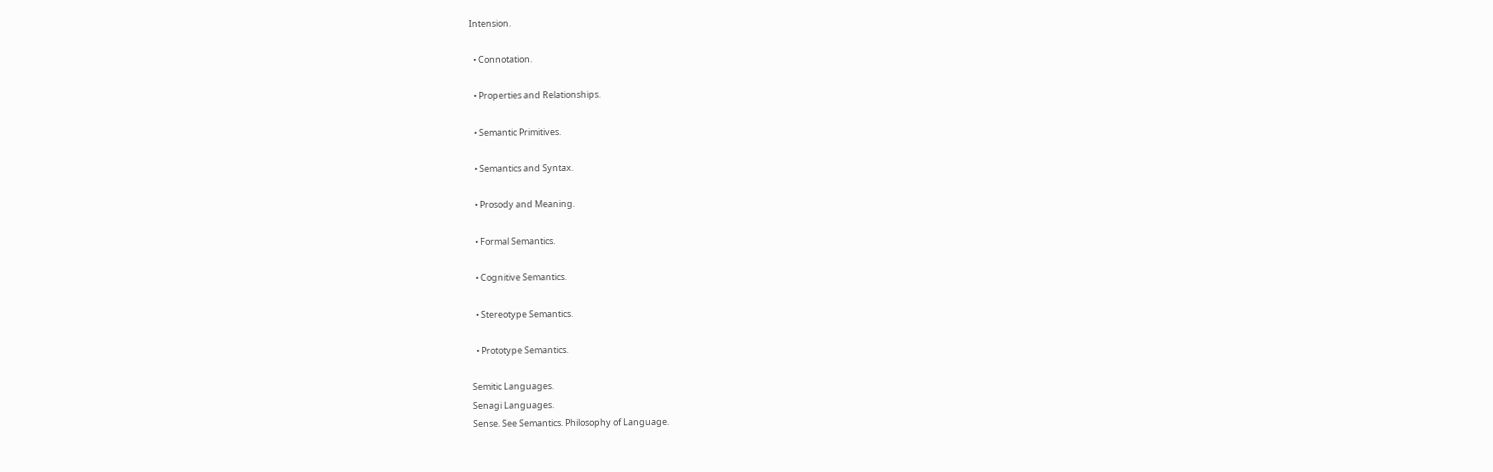Intension.

  • Connotation.

  • Properties and Relationships.

  • Semantic Primitives.

  • Semantics and Syntax.

  • Prosody and Meaning.

  • Formal Semantics.

  • Cognitive Semantics.

  • Stereotype Semantics.

  • Prototype Semantics.

Semitic Languages.
Senagi Languages.
Sense. See Semantics. Philosophy of Language.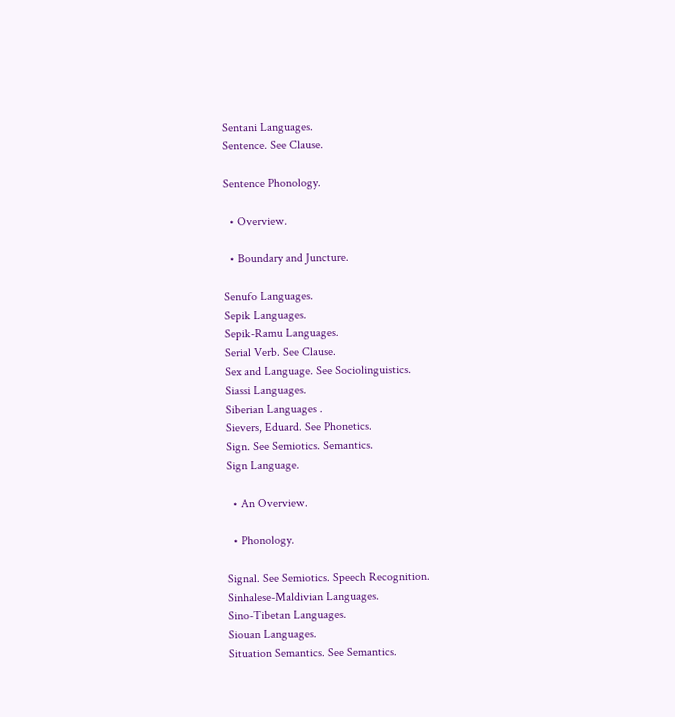Sentani Languages.
Sentence. See Clause.

Sentence Phonology.

  • Overview.

  • Boundary and Juncture.

Senufo Languages.
Sepik Languages.
Sepik-Ramu Languages.
Serial Verb. See Clause.
Sex and Language. See Sociolinguistics.
Siassi Languages.
Siberian Languages .
Sievers, Eduard. See Phonetics.
Sign. See Semiotics. Semantics.
Sign Language.

  • An Overview.

  • Phonology.

Signal. See Semiotics. Speech Recognition.
Sinhalese-Maldivian Languages.
Sino-Tibetan Languages.
Siouan Languages.
Situation Semantics. See Semantics.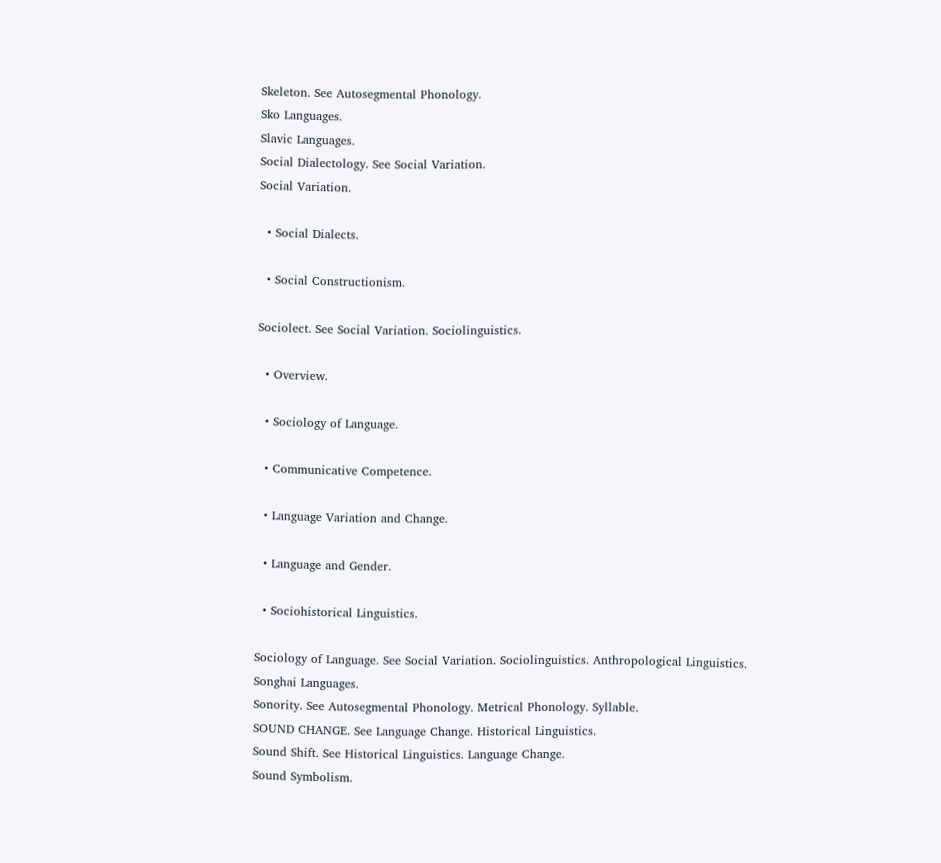Skeleton. See Autosegmental Phonology.
Sko Languages.
Slavic Languages.
Social Dialectology. See Social Variation.
Social Variation.

  • Social Dialects.

  • Social Constructionism.

Sociolect. See Social Variation. Sociolinguistics.

  • Overview.

  • Sociology of Language.

  • Communicative Competence.

  • Language Variation and Change.

  • Language and Gender.

  • Sociohistorical Linguistics.

Sociology of Language. See Social Variation. Sociolinguistics. Anthropological Linguistics.
Songhai Languages.
Sonority. See Autosegmental Phonology. Metrical Phonology. Syllable.
SOUND CHANGE. See Language Change. Historical Linguistics.
Sound Shift. See Historical Linguistics. Language Change.
Sound Symbolism.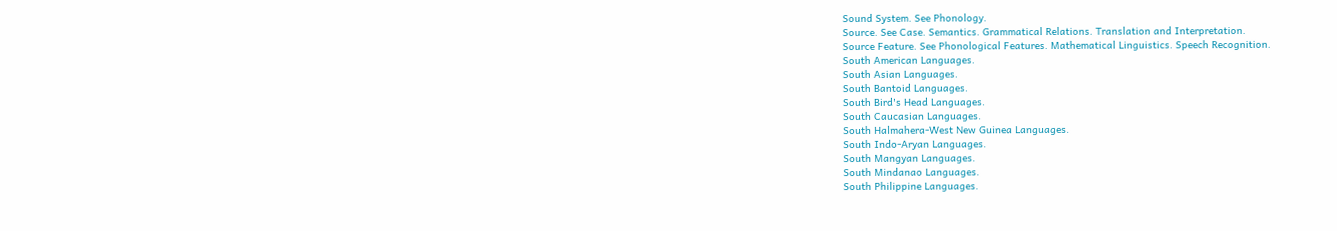Sound System. See Phonology.
Source. See Case. Semantics. Grammatical Relations. Translation and Interpretation.
Source Feature. See Phonological Features. Mathematical Linguistics. Speech Recognition.
South American Languages.
South Asian Languages.
South Bantoid Languages.
South Bird's Head Languages.
South Caucasian Languages.
South Halmahera-West New Guinea Languages.
South Indo-Aryan Languages.
South Mangyan Languages.
South Mindanao Languages.
South Philippine Languages.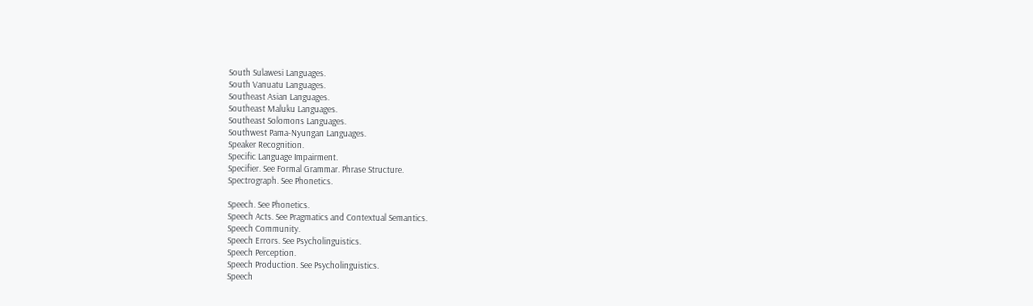South Sulawesi Languages.
South Vanuatu Languages.
Southeast Asian Languages.
Southeast Maluku Languages.
Southeast Solomons Languages.
Southwest Pama-Nyungan Languages.
Speaker Recognition.
Specific Language Impairment.
Specifier. See Formal Grammar. Phrase Structure.
Spectrograph. See Phonetics.

Speech. See Phonetics.
Speech Acts. See Pragmatics and Contextual Semantics.
Speech Community.
Speech Errors. See Psycholinguistics.
Speech Perception.
Speech Production. See Psycholinguistics.
Speech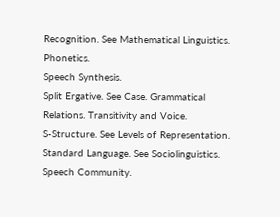Recognition. See Mathematical Linguistics. Phonetics.
Speech Synthesis.
Split Ergative. See Case. Grammatical Relations. Transitivity and Voice.
S-Structure. See Levels of Representation.
Standard Language. See Sociolinguistics. Speech Community.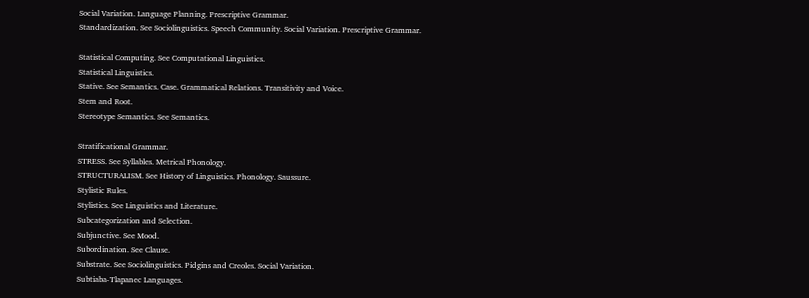Social Variation. Language Planning. Prescriptive Grammar.
Standardization. See Sociolinguistics. Speech Community. Social Variation. Prescriptive Grammar.

Statistical Computing. See Computational Linguistics.
Statistical Linguistics.
Stative. See Semantics. Case. Grammatical Relations. Transitivity and Voice.
Stem and Root.
Stereotype Semantics. See Semantics.

Stratificational Grammar.
STRESS. See Syllables. Metrical Phonology.
STRUCTURALISM. See History of Linguistics. Phonology. Saussure.
Stylistic Rules.
Stylistics. See Linguistics and Literature.
Subcategorization and Selection.
Subjunctive. See Mood.
Subordination. See Clause.
Substrate. See Sociolinguistics. Pidgins and Creoles. Social Variation.
Subtiaba-Tlapanec Languages.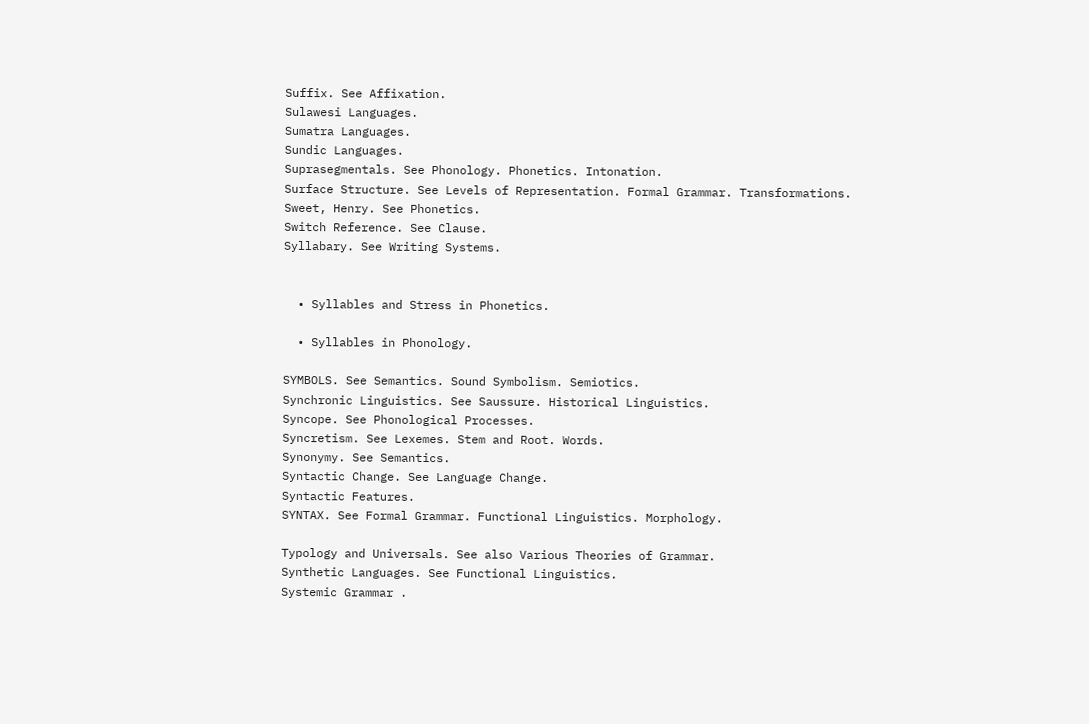Suffix. See Affixation.
Sulawesi Languages.
Sumatra Languages.
Sundic Languages.
Suprasegmentals. See Phonology. Phonetics. Intonation.
Surface Structure. See Levels of Representation. Formal Grammar. Transformations.
Sweet, Henry. See Phonetics.
Switch Reference. See Clause.
Syllabary. See Writing Systems.


  • Syllables and Stress in Phonetics.

  • Syllables in Phonology.

SYMBOLS. See Semantics. Sound Symbolism. Semiotics.
Synchronic Linguistics. See Saussure. Historical Linguistics.
Syncope. See Phonological Processes.
Syncretism. See Lexemes. Stem and Root. Words.
Synonymy. See Semantics.
Syntactic Change. See Language Change.
Syntactic Features.
SYNTAX. See Formal Grammar. Functional Linguistics. Morphology.

Typology and Universals. See also Various Theories of Grammar.
Synthetic Languages. See Functional Linguistics.
Systemic Grammar .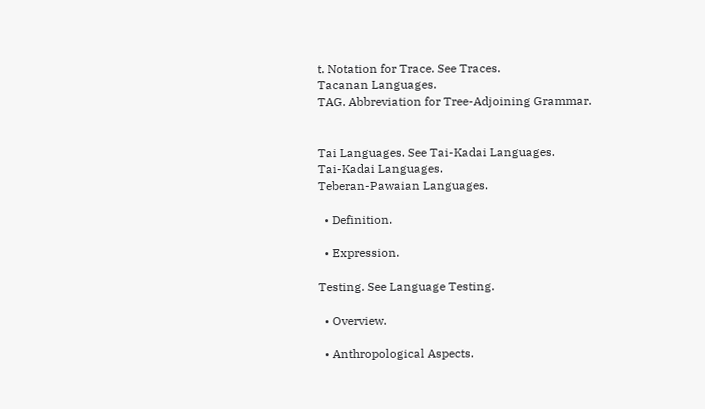t. Notation for Trace. See Traces.
Tacanan Languages.
TAG. Abbreviation for Tree-Adjoining Grammar.


Tai Languages. See Tai-Kadai Languages.
Tai-Kadai Languages.
Teberan-Pawaian Languages.

  • Definition.

  • Expression.

Testing. See Language Testing.

  • Overview.

  • Anthropological Aspects.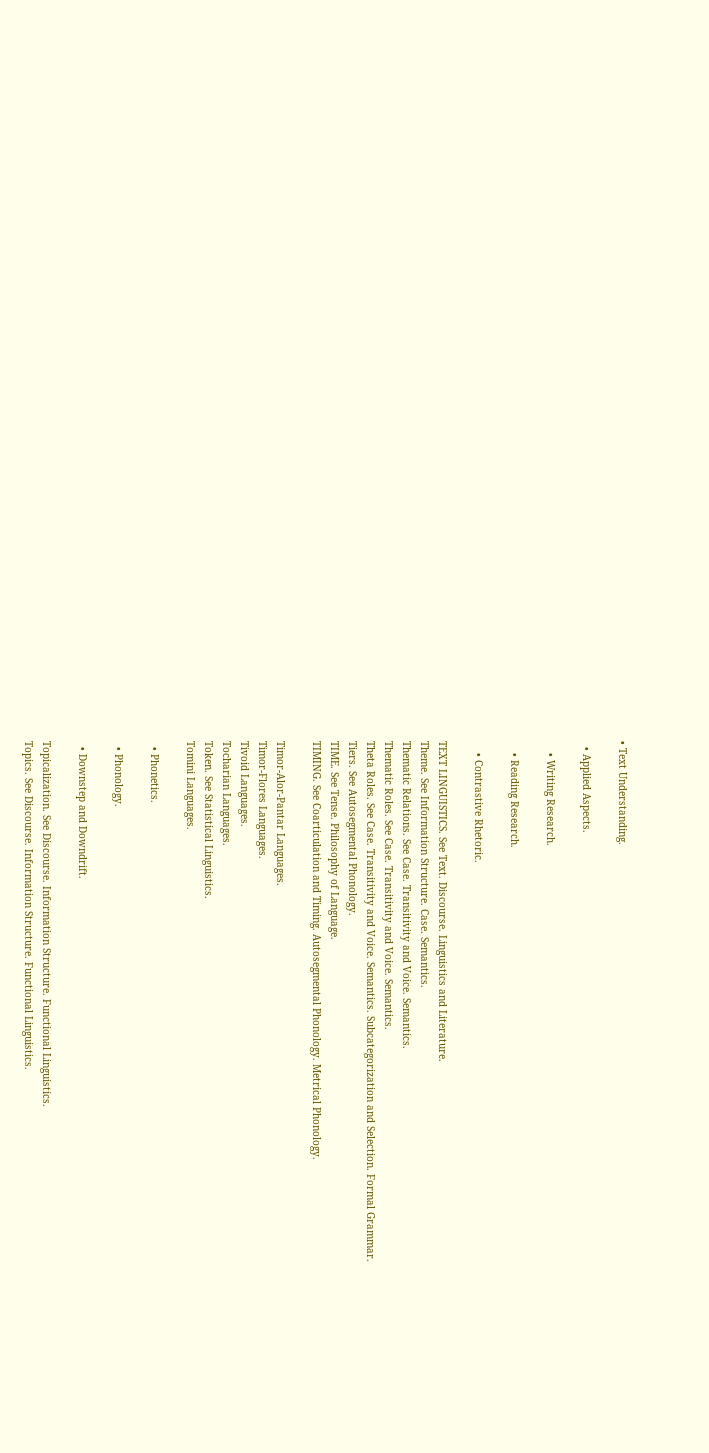• Text Understanding.

  • Applied Aspects.

    • Writing Research.

    • Reading Research.

    • Contrastive Rhetoric.

TEXT LINGUISTICS. See Text. Discourse. Linguistics and Literature.
Theme. See Information Structure. Case. Semantics.
Thematic Relations. See Case. Transitivity and Voice. Semantics.
Thematic Roles. See Case. Transitivity and Voice. Semantics.
Theta Roles. See Case. Transitivity and Voice. Semantics. Subcategorization and Selection. Formal Grammar.
Tiers. See Autosegmental Phonology.
TIME. See Tense. Philosophy of Language.
TIMING. See Coarticulation and Timing. Autosegmental Phonology. Metrical Phonology.

Timor-Alor-Pantar Languages.
Timor-Flores Languages.
Tivoid Languages.
Tocharian Languages.
Token. See Statistical Linguistics.
Tomini Languages.

  • Phonetics.

  • Phonology.

  • Downstep and Downdrift.

Topicalization. See Discourse. Information Structure. Functional Linguistics.
Topics. See Discourse. Information Structure. Functional Linguistics.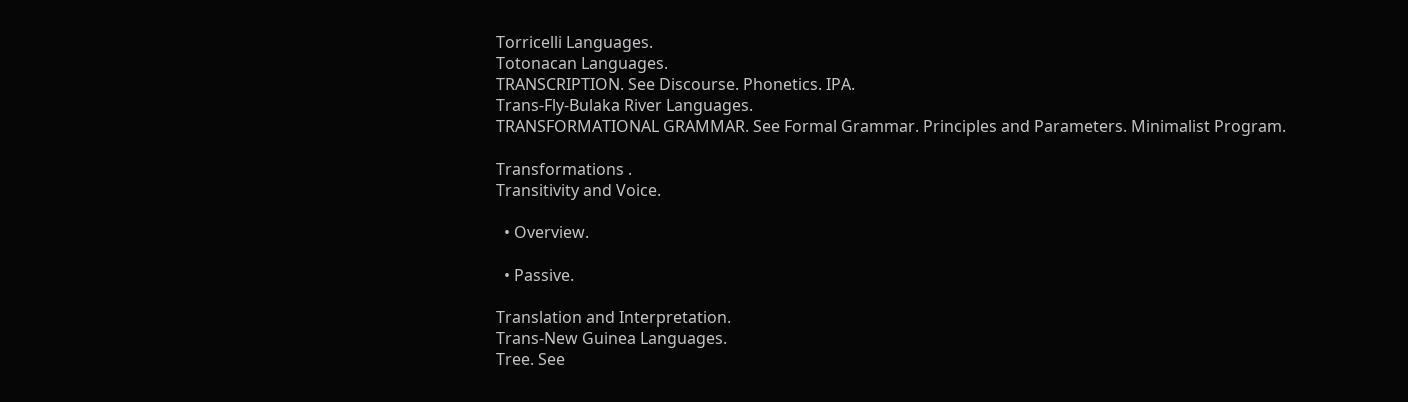Torricelli Languages.
Totonacan Languages.
TRANSCRIPTION. See Discourse. Phonetics. IPA.
Trans-Fly-Bulaka River Languages.
TRANSFORMATIONAL GRAMMAR. See Formal Grammar. Principles and Parameters. Minimalist Program.

Transformations .
Transitivity and Voice.

  • Overview.

  • Passive.

Translation and Interpretation.
Trans-New Guinea Languages.
Tree. See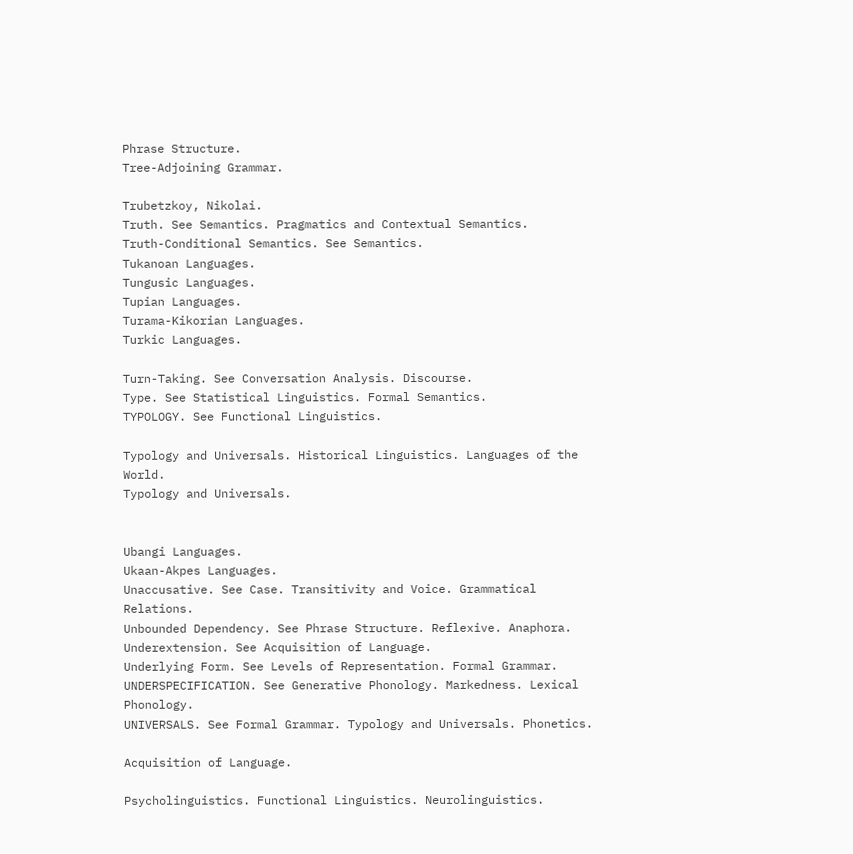Phrase Structure.
Tree-Adjoining Grammar.

Trubetzkoy, Nikolai.
Truth. See Semantics. Pragmatics and Contextual Semantics.
Truth-Conditional Semantics. See Semantics.
Tukanoan Languages.
Tungusic Languages.
Tupian Languages.
Turama-Kikorian Languages.
Turkic Languages.

Turn-Taking. See Conversation Analysis. Discourse.
Type. See Statistical Linguistics. Formal Semantics.
TYPOLOGY. See Functional Linguistics.

Typology and Universals. Historical Linguistics. Languages of the World.
Typology and Universals.


Ubangi Languages.
Ukaan-Akpes Languages.
Unaccusative. See Case. Transitivity and Voice. Grammatical Relations.
Unbounded Dependency. See Phrase Structure. Reflexive. Anaphora.
Underextension. See Acquisition of Language.
Underlying Form. See Levels of Representation. Formal Grammar.
UNDERSPECIFICATION. See Generative Phonology. Markedness. Lexical Phonology.
UNIVERSALS. See Formal Grammar. Typology and Universals. Phonetics.

Acquisition of Language.

Psycholinguistics. Functional Linguistics. Neurolinguistics.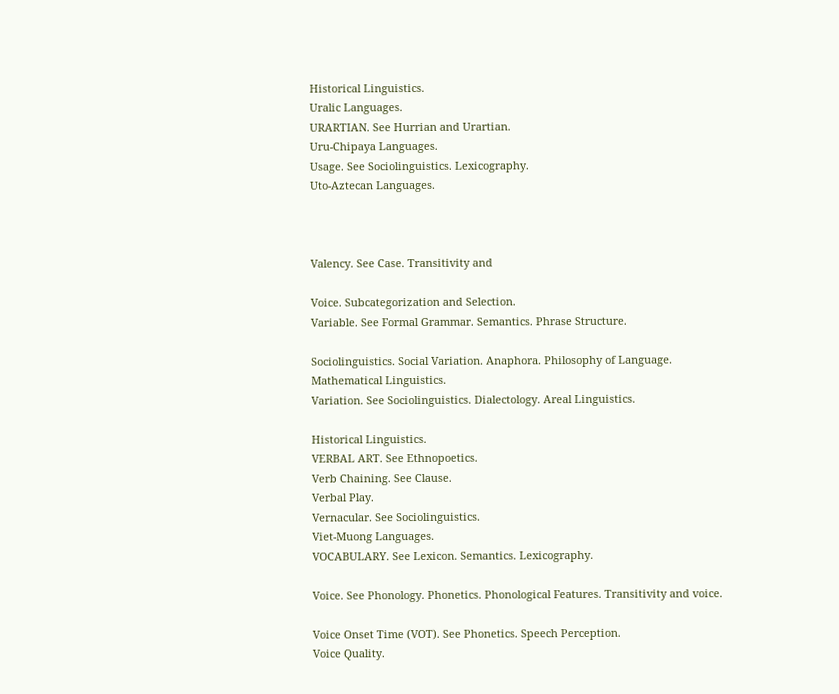Historical Linguistics.
Uralic Languages.
URARTIAN. See Hurrian and Urartian.
Uru-Chipaya Languages.
Usage. See Sociolinguistics. Lexicography.
Uto-Aztecan Languages.



Valency. See Case. Transitivity and

Voice. Subcategorization and Selection.
Variable. See Formal Grammar. Semantics. Phrase Structure.

Sociolinguistics. Social Variation. Anaphora. Philosophy of Language. Mathematical Linguistics.
Variation. See Sociolinguistics. Dialectology. Areal Linguistics.

Historical Linguistics.
VERBAL ART. See Ethnopoetics.
Verb Chaining. See Clause.
Verbal Play.
Vernacular. See Sociolinguistics.
Viet-Muong Languages.
VOCABULARY. See Lexicon. Semantics. Lexicography.

Voice. See Phonology. Phonetics. Phonological Features. Transitivity and voice.

Voice Onset Time (VOT). See Phonetics. Speech Perception.
Voice Quality.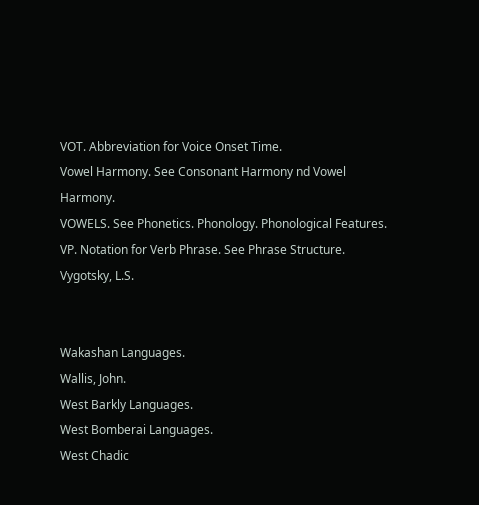VOT. Abbreviation for Voice Onset Time.
Vowel Harmony. See Consonant Harmony nd Vowel Harmony.
VOWELS. See Phonetics. Phonology. Phonological Features.
VP. Notation for Verb Phrase. See Phrase Structure.
Vygotsky, L.S.


Wakashan Languages.
Wallis, John.
West Barkly Languages.
West Bomberai Languages.
West Chadic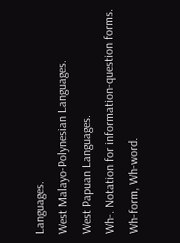Languages.
West Malayo-Polynesian Languages.
West Papuan Languages.
Wh-. Notation for information-question forms. Wh-form, Wh-word.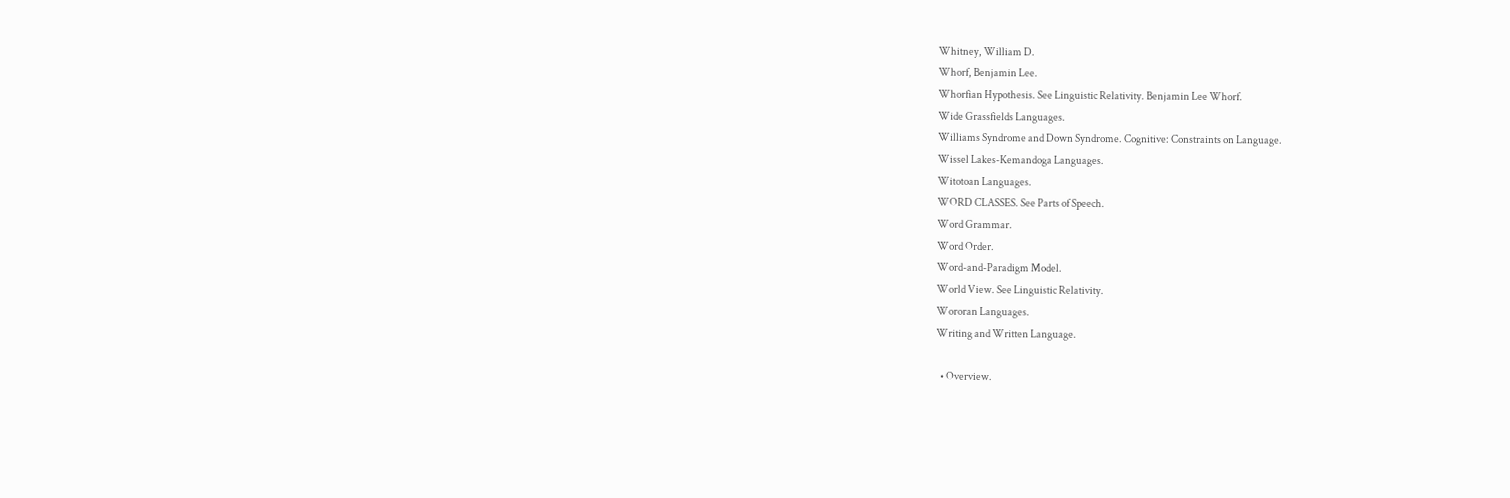Whitney, William D.
Whorf, Benjamin Lee.
Whorfian Hypothesis. See Linguistic Relativity. Benjamin Lee Whorf.
Wide Grassfields Languages.
Williams Syndrome and Down Syndrome. Cognitive: Constraints on Language.
Wissel Lakes-Kemandoga Languages.
Witotoan Languages.
WORD CLASSES. See Parts of Speech.
Word Grammar.
Word Order.
Word-and-Paradigm Model.
World View. See Linguistic Relativity.
Wororan Languages.
Writing and Written Language.

  • Overview.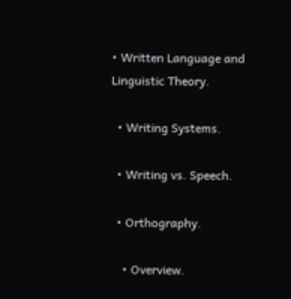• Written Language and Linguistic Theory.

  • Writing Systems.

  • Writing vs. Speech.

  • Orthography.

    • Overview.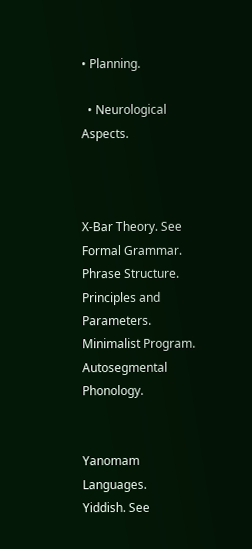• Planning.

  • Neurological Aspects.



X-Bar Theory. See Formal Grammar. Phrase Structure. Principles and Parameters. Minimalist Program. Autosegmental Phonology.


Yanomam Languages.
Yiddish. See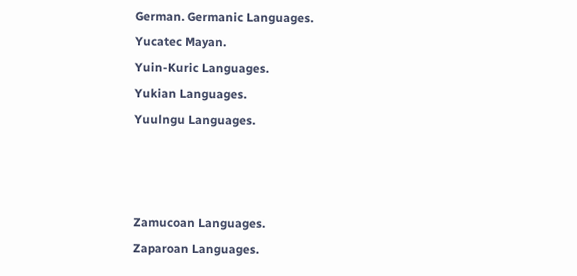German. Germanic Languages.
Yucatec Mayan.
Yuin-Kuric Languages.
Yukian Languages.
Yuulngu Languages.



Zamucoan Languages.
Zaparoan Languages.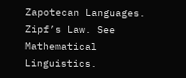Zapotecan Languages.
Zipf’s Law. See Mathematical Linguistics.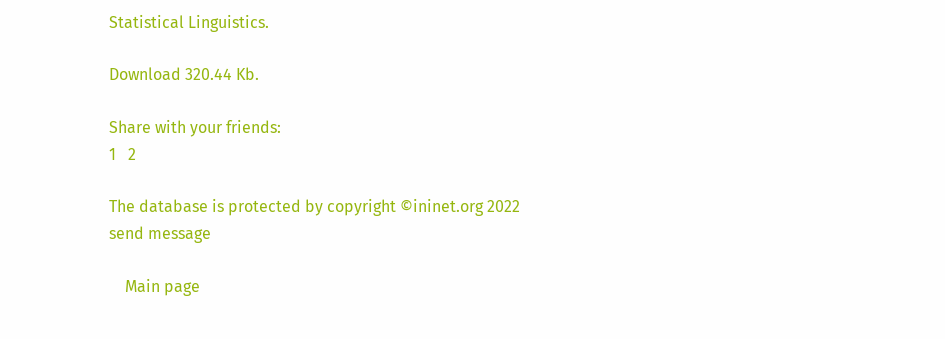Statistical Linguistics.

Download 320.44 Kb.

Share with your friends:
1   2

The database is protected by copyright ©ininet.org 2022
send message

    Main page